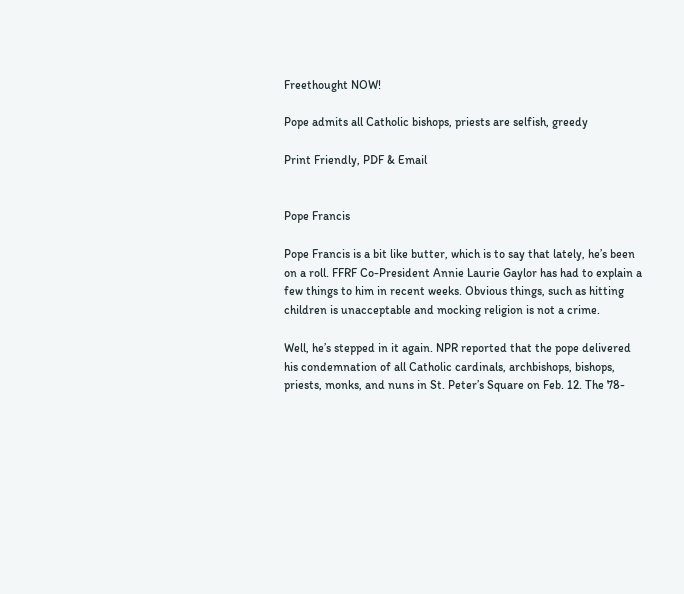Freethought NOW!

Pope admits all Catholic bishops, priests are selfish, greedy

Print Friendly, PDF & Email


Pope Francis

Pope Francis is a bit like butter, which is to say that lately, he’s been on a roll. FFRF Co-President Annie Laurie Gaylor has had to explain a few things to him in recent weeks. Obvious things, such as hitting children is unacceptable and mocking religion is not a crime.

Well, he’s stepped in it again. NPR reported that the pope delivered his condemnation of all Catholic cardinals, archbishops, bishops, priests, monks, and nuns in St. Peter’s Square on Feb. 12. The 78-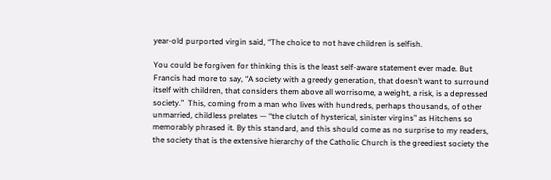year-old purported virgin said, “The choice to not have children is selfish.

You could be forgiven for thinking this is the least self-aware statement ever made. But Francis had more to say, “A society with a greedy generation, that doesn’t want to surround itself with children, that considers them above all worrisome, a weight, a risk, is a depressed society.”  This, coming from a man who lives with hundreds, perhaps thousands, of other unmarried, childless prelates — “the clutch of hysterical, sinister virgins” as Hitchens so memorably phrased it. By this standard, and this should come as no surprise to my readers, the society that is the extensive hierarchy of the Catholic Church is the greediest society the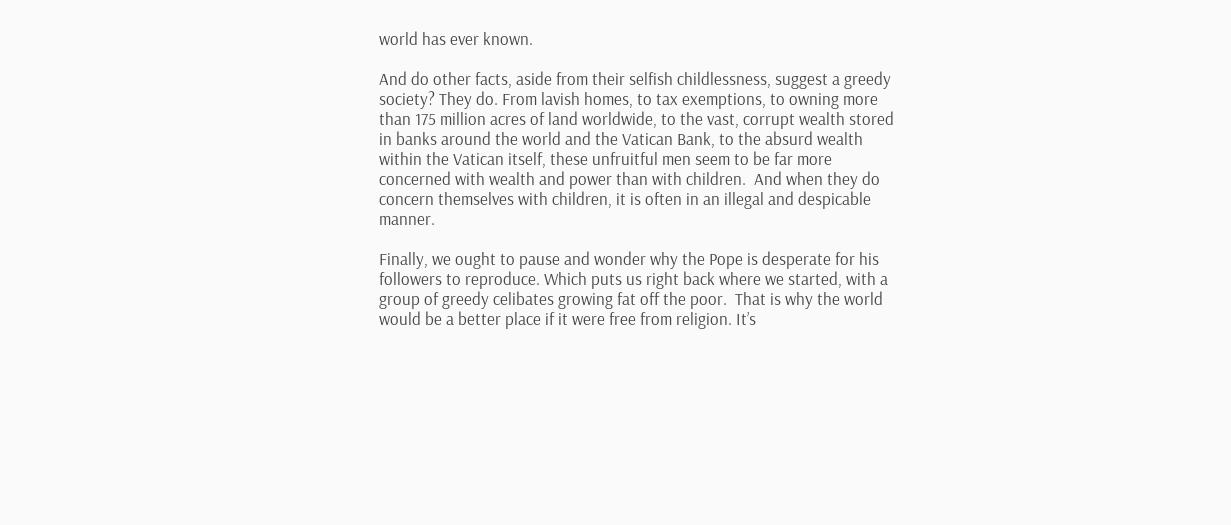world has ever known.

And do other facts, aside from their selfish childlessness, suggest a greedy society? They do. From lavish homes, to tax exemptions, to owning more than 175 million acres of land worldwide, to the vast, corrupt wealth stored in banks around the world and the Vatican Bank, to the absurd wealth within the Vatican itself, these unfruitful men seem to be far more concerned with wealth and power than with children.  And when they do concern themselves with children, it is often in an illegal and despicable manner.

Finally, we ought to pause and wonder why the Pope is desperate for his followers to reproduce. Which puts us right back where we started, with a group of greedy celibates growing fat off the poor.  That is why the world would be a better place if it were free from religion. It’s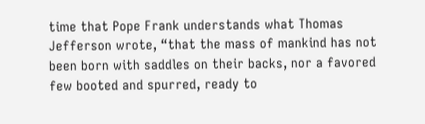time that Pope Frank understands what Thomas Jefferson wrote, “that the mass of mankind has not been born with saddles on their backs, nor a favored few booted and spurred, ready to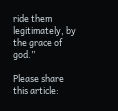ride them legitimately, by the grace of god.”

Please share this article: